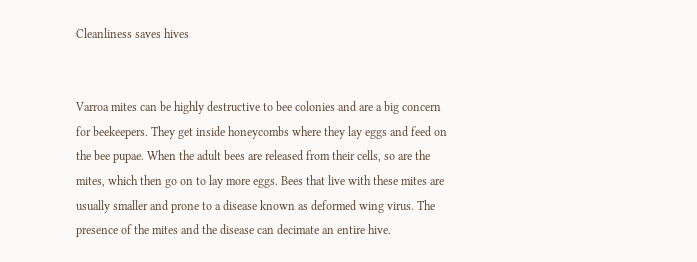Cleanliness saves hives


Varroa mites can be highly destructive to bee colonies and are a big concern for beekeepers. They get inside honeycombs where they lay eggs and feed on the bee pupae. When the adult bees are released from their cells, so are the mites, which then go on to lay more eggs. Bees that live with these mites are usually smaller and prone to a disease known as deformed wing virus. The presence of the mites and the disease can decimate an entire hive.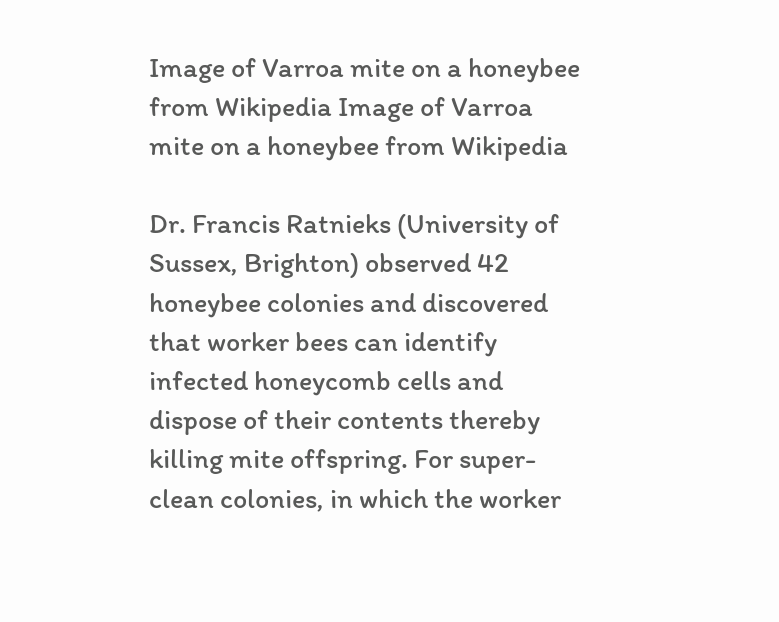Image of Varroa mite on a honeybee from Wikipedia Image of Varroa mite on a honeybee from Wikipedia

Dr. Francis Ratnieks (University of Sussex, Brighton) observed 42 honeybee colonies and discovered that worker bees can identify infected honeycomb cells and dispose of their contents thereby killing mite offspring. For super-clean colonies, in which the worker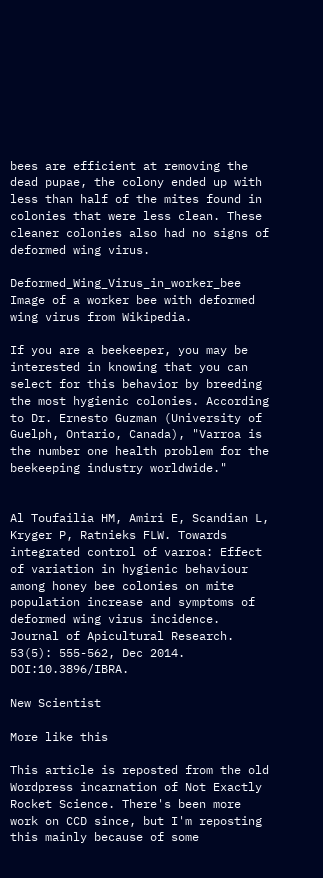bees are efficient at removing the dead pupae, the colony ended up with less than half of the mites found in colonies that were less clean. These cleaner colonies also had no signs of deformed wing virus.

Deformed_Wing_Virus_in_worker_bee Image of a worker bee with deformed wing virus from Wikipedia.

If you are a beekeeper, you may be interested in knowing that you can select for this behavior by breeding the most hygienic colonies. According to Dr. Ernesto Guzman (University of Guelph, Ontario, Canada), "Varroa is the number one health problem for the beekeeping industry worldwide."


Al Toufailia HM, Amiri E, Scandian L, Kryger P, Ratnieks FLW. Towards integrated control of varroa: Effect of variation in hygienic behaviour among honey bee colonies on mite population increase and symptoms of deformed wing virus incidence. Journal of Apicultural Research. 53(5): 555-562, Dec 2014. DOI:10.3896/IBRA.

New Scientist

More like this

This article is reposted from the old Wordpress incarnation of Not Exactly Rocket Science. There's been more work on CCD since, but I'm reposting this mainly because of some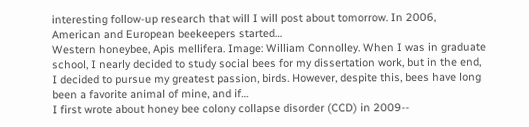interesting follow-up research that will I will post about tomorrow. In 2006, American and European beekeepers started…
Western honeybee, Apis mellifera. Image: William Connolley. When I was in graduate school, I nearly decided to study social bees for my dissertation work, but in the end, I decided to pursue my greatest passion, birds. However, despite this, bees have long been a favorite animal of mine, and if…
I first wrote about honey bee colony collapse disorder (CCD) in 2009--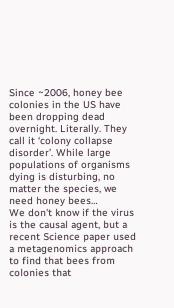Since ~2006, honey bee colonies in the US have been dropping dead overnight. Literally. They call it ‘colony collapse disorder’. While large populations of organisms dying is disturbing, no matter the species, we need honey bees…
We don't know if the virus is the causal agent, but a recent Science paper used a metagenomics approach to find that bees from colonies that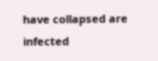have collapsed are infected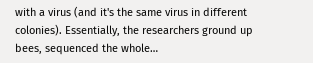with a virus (and it's the same virus in different colonies). Essentially, the researchers ground up bees, sequenced the whole…